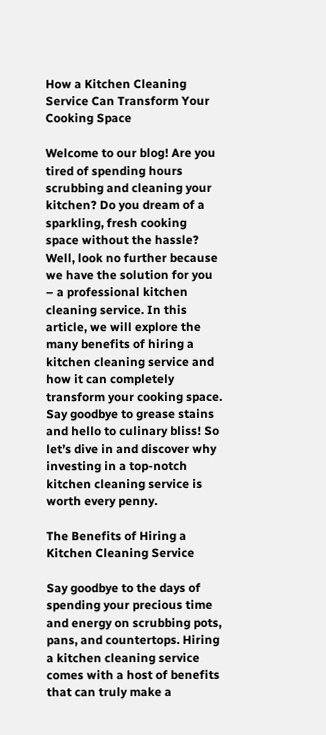How a Kitchen Cleaning Service Can Transform Your Cooking Space

Welcome to our blog! Are you tired of spending hours scrubbing and cleaning your kitchen? Do you dream of a sparkling, fresh cooking space without the hassle? Well, look no further because we have the solution for you – a professional kitchen cleaning service. In this article, we will explore the many benefits of hiring a kitchen cleaning service and how it can completely transform your cooking space. Say goodbye to grease stains and hello to culinary bliss! So let’s dive in and discover why investing in a top-notch kitchen cleaning service is worth every penny.

The Benefits of Hiring a Kitchen Cleaning Service

Say goodbye to the days of spending your precious time and energy on scrubbing pots, pans, and countertops. Hiring a kitchen cleaning service comes with a host of benefits that can truly make a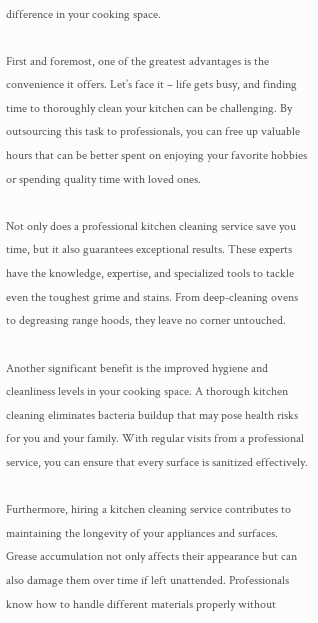difference in your cooking space.

First and foremost, one of the greatest advantages is the convenience it offers. Let’s face it – life gets busy, and finding time to thoroughly clean your kitchen can be challenging. By outsourcing this task to professionals, you can free up valuable hours that can be better spent on enjoying your favorite hobbies or spending quality time with loved ones.

Not only does a professional kitchen cleaning service save you time, but it also guarantees exceptional results. These experts have the knowledge, expertise, and specialized tools to tackle even the toughest grime and stains. From deep-cleaning ovens to degreasing range hoods, they leave no corner untouched.

Another significant benefit is the improved hygiene and cleanliness levels in your cooking space. A thorough kitchen cleaning eliminates bacteria buildup that may pose health risks for you and your family. With regular visits from a professional service, you can ensure that every surface is sanitized effectively.

Furthermore, hiring a kitchen cleaning service contributes to maintaining the longevity of your appliances and surfaces. Grease accumulation not only affects their appearance but can also damage them over time if left unattended. Professionals know how to handle different materials properly without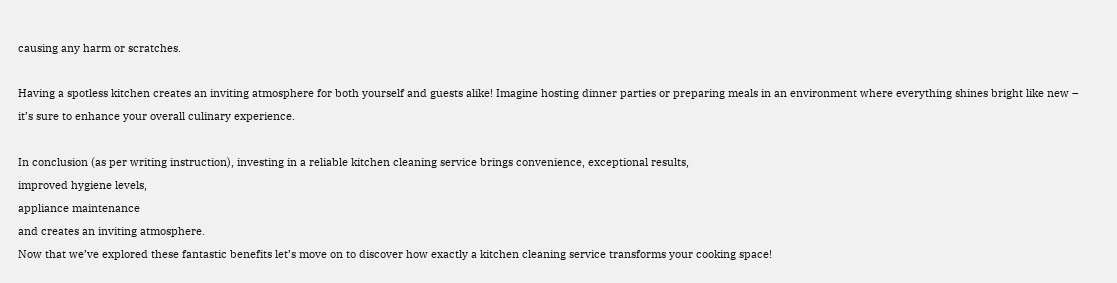causing any harm or scratches.

Having a spotless kitchen creates an inviting atmosphere for both yourself and guests alike! Imagine hosting dinner parties or preparing meals in an environment where everything shines bright like new – it’s sure to enhance your overall culinary experience.

In conclusion (as per writing instruction), investing in a reliable kitchen cleaning service brings convenience, exceptional results,
improved hygiene levels,
appliance maintenance
and creates an inviting atmosphere.
Now that we’ve explored these fantastic benefits let’s move on to discover how exactly a kitchen cleaning service transforms your cooking space!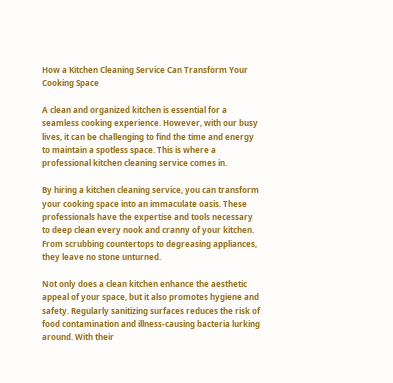How a Kitchen Cleaning Service Can Transform Your Cooking Space

A clean and organized kitchen is essential for a seamless cooking experience. However, with our busy lives, it can be challenging to find the time and energy to maintain a spotless space. This is where a professional kitchen cleaning service comes in.

By hiring a kitchen cleaning service, you can transform your cooking space into an immaculate oasis. These professionals have the expertise and tools necessary to deep clean every nook and cranny of your kitchen. From scrubbing countertops to degreasing appliances, they leave no stone unturned.

Not only does a clean kitchen enhance the aesthetic appeal of your space, but it also promotes hygiene and safety. Regularly sanitizing surfaces reduces the risk of food contamination and illness-causing bacteria lurking around. With their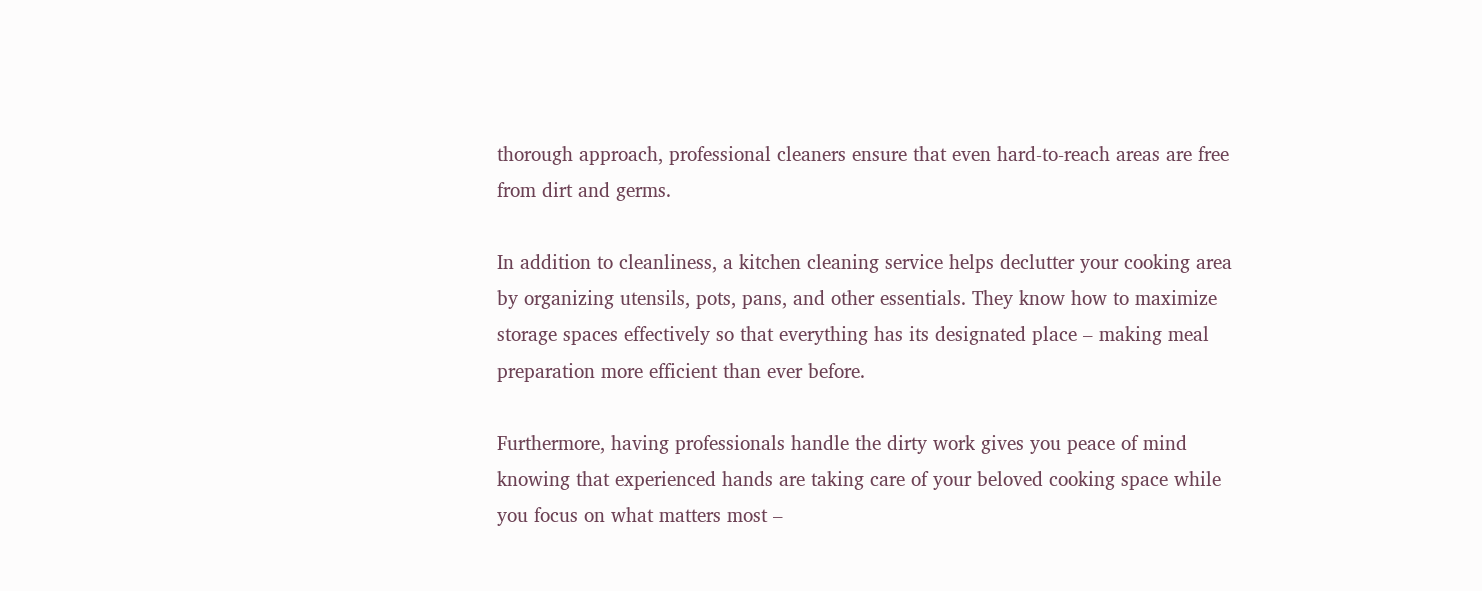thorough approach, professional cleaners ensure that even hard-to-reach areas are free from dirt and germs.

In addition to cleanliness, a kitchen cleaning service helps declutter your cooking area by organizing utensils, pots, pans, and other essentials. They know how to maximize storage spaces effectively so that everything has its designated place – making meal preparation more efficient than ever before.

Furthermore, having professionals handle the dirty work gives you peace of mind knowing that experienced hands are taking care of your beloved cooking space while you focus on what matters most –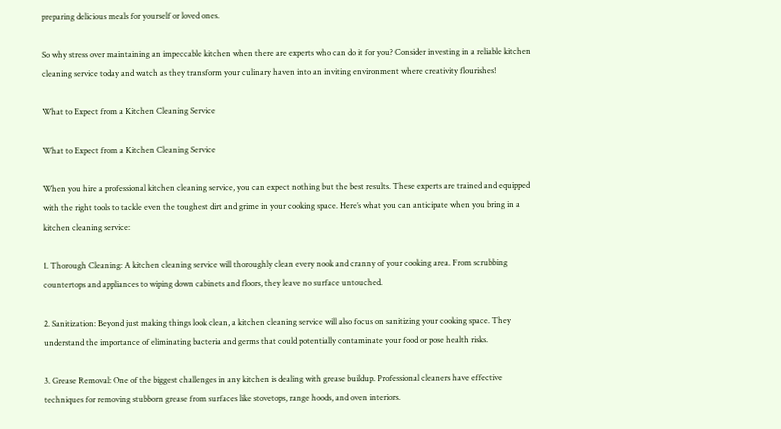preparing delicious meals for yourself or loved ones.

So why stress over maintaining an impeccable kitchen when there are experts who can do it for you? Consider investing in a reliable kitchen cleaning service today and watch as they transform your culinary haven into an inviting environment where creativity flourishes!

What to Expect from a Kitchen Cleaning Service

What to Expect from a Kitchen Cleaning Service

When you hire a professional kitchen cleaning service, you can expect nothing but the best results. These experts are trained and equipped with the right tools to tackle even the toughest dirt and grime in your cooking space. Here’s what you can anticipate when you bring in a kitchen cleaning service:

1. Thorough Cleaning: A kitchen cleaning service will thoroughly clean every nook and cranny of your cooking area. From scrubbing countertops and appliances to wiping down cabinets and floors, they leave no surface untouched.

2. Sanitization: Beyond just making things look clean, a kitchen cleaning service will also focus on sanitizing your cooking space. They understand the importance of eliminating bacteria and germs that could potentially contaminate your food or pose health risks.

3. Grease Removal: One of the biggest challenges in any kitchen is dealing with grease buildup. Professional cleaners have effective techniques for removing stubborn grease from surfaces like stovetops, range hoods, and oven interiors.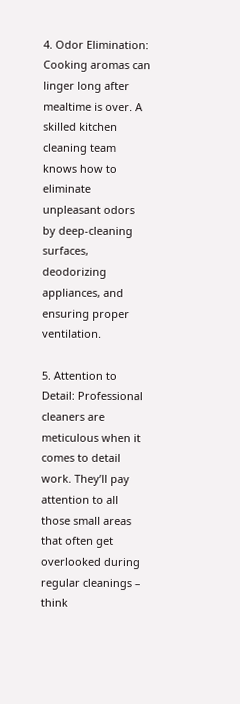4. Odor Elimination: Cooking aromas can linger long after mealtime is over. A skilled kitchen cleaning team knows how to eliminate unpleasant odors by deep-cleaning surfaces, deodorizing appliances, and ensuring proper ventilation.

5. Attention to Detail: Professional cleaners are meticulous when it comes to detail work. They’ll pay attention to all those small areas that often get overlooked during regular cleanings – think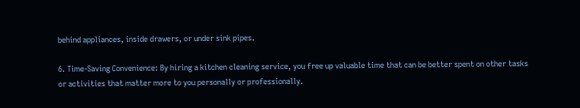behind appliances, inside drawers, or under sink pipes.

6. Time-Saving Convenience: By hiring a kitchen cleaning service, you free up valuable time that can be better spent on other tasks or activities that matter more to you personally or professionally.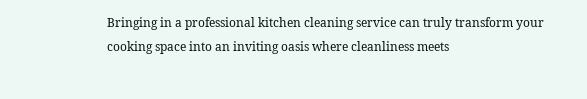Bringing in a professional kitchen cleaning service can truly transform your cooking space into an inviting oasis where cleanliness meets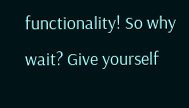functionality! So why wait? Give yourself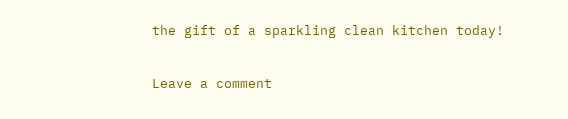the gift of a sparkling clean kitchen today!

Leave a comment